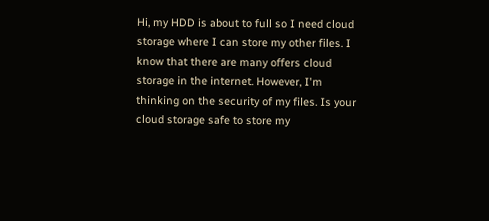Hi, my HDD is about to full so I need cloud storage where I can store my other files. I know that there are many offers cloud storage in the internet. However, I'm thinking on the security of my files. Is your cloud storage safe to store my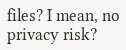files? I mean, no privacy risk?